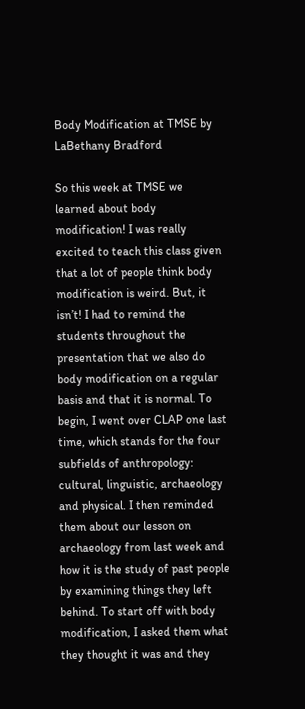Body Modification at TMSE by LaBethany Bradford

So this week at TMSE we learned about body modification! I was really excited to teach this class given that a lot of people think body modification is weird. But, it isn’t! I had to remind the students throughout the presentation that we also do body modification on a regular basis and that it is normal. To begin, I went over CLAP one last time, which stands for the four subfields of anthropology: cultural, linguistic, archaeology and physical. I then reminded them about our lesson on archaeology from last week and how it is the study of past people by examining things they left behind. To start off with body modification, I asked them what they thought it was and they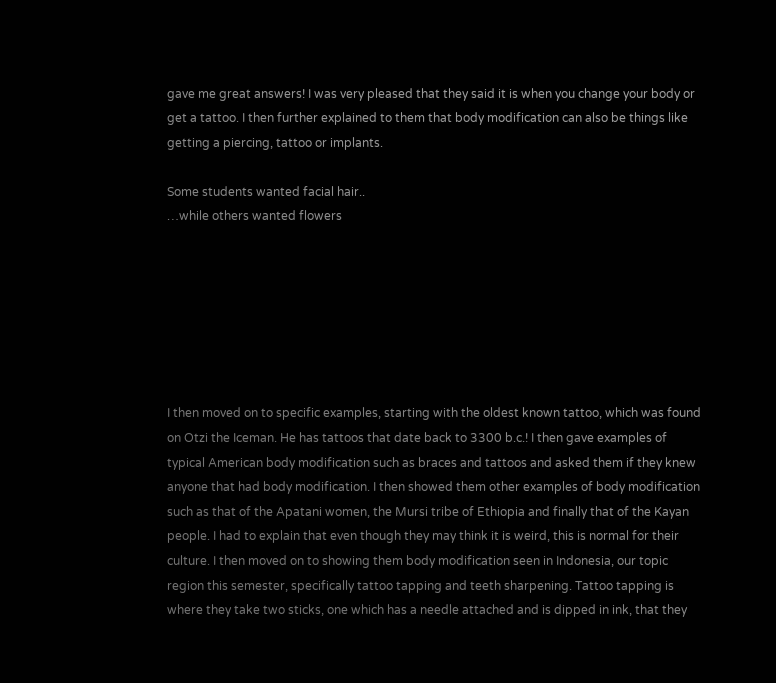gave me great answers! I was very pleased that they said it is when you change your body or get a tattoo. I then further explained to them that body modification can also be things like getting a piercing, tattoo or implants.

Some students wanted facial hair..
…while others wanted flowers







I then moved on to specific examples, starting with the oldest known tattoo, which was found on Otzi the Iceman. He has tattoos that date back to 3300 b.c.! I then gave examples of typical American body modification such as braces and tattoos and asked them if they knew anyone that had body modification. I then showed them other examples of body modification such as that of the Apatani women, the Mursi tribe of Ethiopia and finally that of the Kayan people. I had to explain that even though they may think it is weird, this is normal for their culture. I then moved on to showing them body modification seen in Indonesia, our topic region this semester, specifically tattoo tapping and teeth sharpening. Tattoo tapping is where they take two sticks, one which has a needle attached and is dipped in ink, that they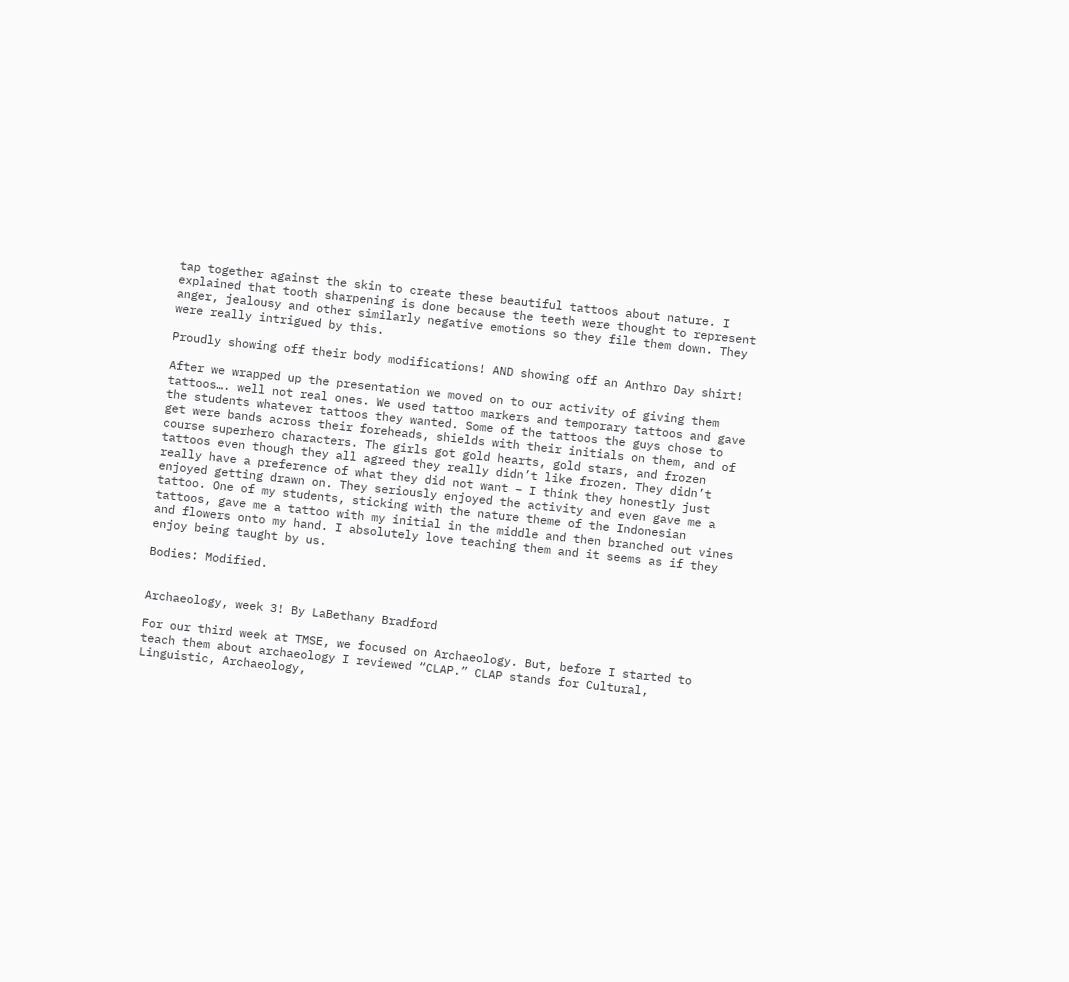tap together against the skin to create these beautiful tattoos about nature. I explained that tooth sharpening is done because the teeth were thought to represent anger, jealousy and other similarly negative emotions so they file them down. They were really intrigued by this.

Proudly showing off their body modifications! AND showing off an Anthro Day shirt!

After we wrapped up the presentation we moved on to our activity of giving them tattoos…. well not real ones. We used tattoo markers and temporary tattoos and gave the students whatever tattoos they wanted. Some of the tattoos the guys chose to get were bands across their foreheads, shields with their initials on them, and of course superhero characters. The girls got gold hearts, gold stars, and frozen tattoos even though they all agreed they really didn’t like frozen. They didn’t really have a preference of what they did not want – I think they honestly just enjoyed getting drawn on. They seriously enjoyed the activity and even gave me a tattoo. One of my students, sticking with the nature theme of the Indonesian tattoos, gave me a tattoo with my initial in the middle and then branched out vines and flowers onto my hand. I absolutely love teaching them and it seems as if they enjoy being taught by us.

Bodies: Modified.


Archaeology, week 3! By LaBethany Bradford

For our third week at TMSE, we focused on Archaeology. But, before I started to teach them about archaeology I reviewed “CLAP.” CLAP stands for Cultural, Linguistic, Archaeology,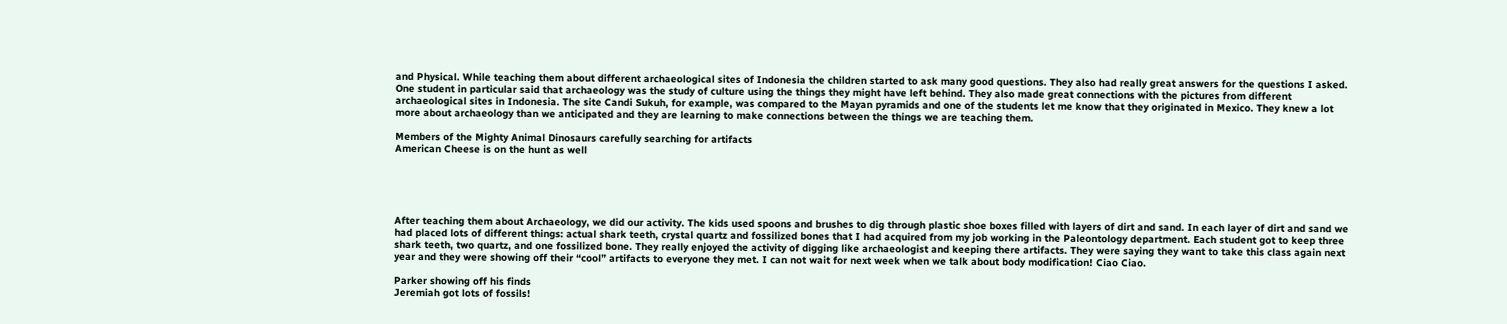and Physical. While teaching them about different archaeological sites of Indonesia the children started to ask many good questions. They also had really great answers for the questions I asked. One student in particular said that archaeology was the study of culture using the things they might have left behind. They also made great connections with the pictures from different archaeological sites in Indonesia. The site Candi Sukuh, for example, was compared to the Mayan pyramids and one of the students let me know that they originated in Mexico. They knew a lot more about archaeology than we anticipated and they are learning to make connections between the things we are teaching them.

Members of the Mighty Animal Dinosaurs carefully searching for artifacts
American Cheese is on the hunt as well





After teaching them about Archaeology, we did our activity. The kids used spoons and brushes to dig through plastic shoe boxes filled with layers of dirt and sand. In each layer of dirt and sand we had placed lots of different things: actual shark teeth, crystal quartz and fossilized bones that I had acquired from my job working in the Paleontology department. Each student got to keep three shark teeth, two quartz, and one fossilized bone. They really enjoyed the activity of digging like archaeologist and keeping there artifacts. They were saying they want to take this class again next year and they were showing off their “cool” artifacts to everyone they met. I can not wait for next week when we talk about body modification! Ciao Ciao.

Parker showing off his finds
Jeremiah got lots of fossils!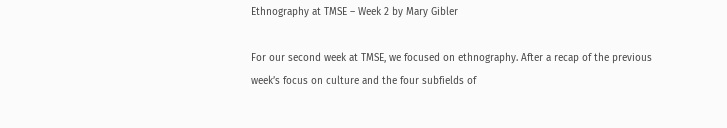Ethnography at TMSE – Week 2 by Mary Gibler

For our second week at TMSE, we focused on ethnography. After a recap of the previous week’s focus on culture and the four subfields of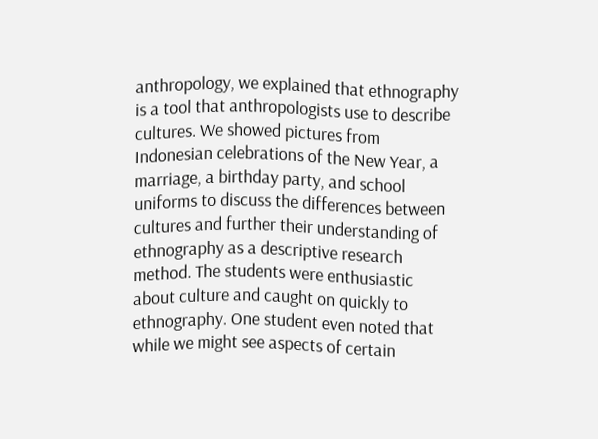anthropology, we explained that ethnography is a tool that anthropologists use to describe cultures. We showed pictures from Indonesian celebrations of the New Year, a marriage, a birthday party, and school uniforms to discuss the differences between cultures and further their understanding of ethnography as a descriptive research method. The students were enthusiastic about culture and caught on quickly to ethnography. One student even noted that while we might see aspects of certain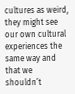cultures as weird, they might see our own cultural experiences the same way and that we shouldn’t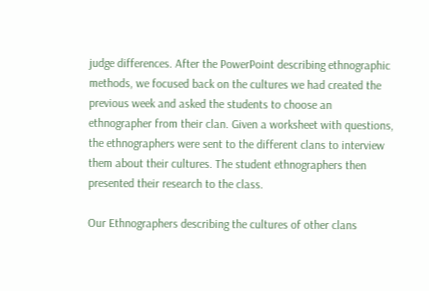judge differences. After the PowerPoint describing ethnographic methods, we focused back on the cultures we had created the previous week and asked the students to choose an ethnographer from their clan. Given a worksheet with questions, the ethnographers were sent to the different clans to interview them about their cultures. The student ethnographers then presented their research to the class.

Our Ethnographers describing the cultures of other clans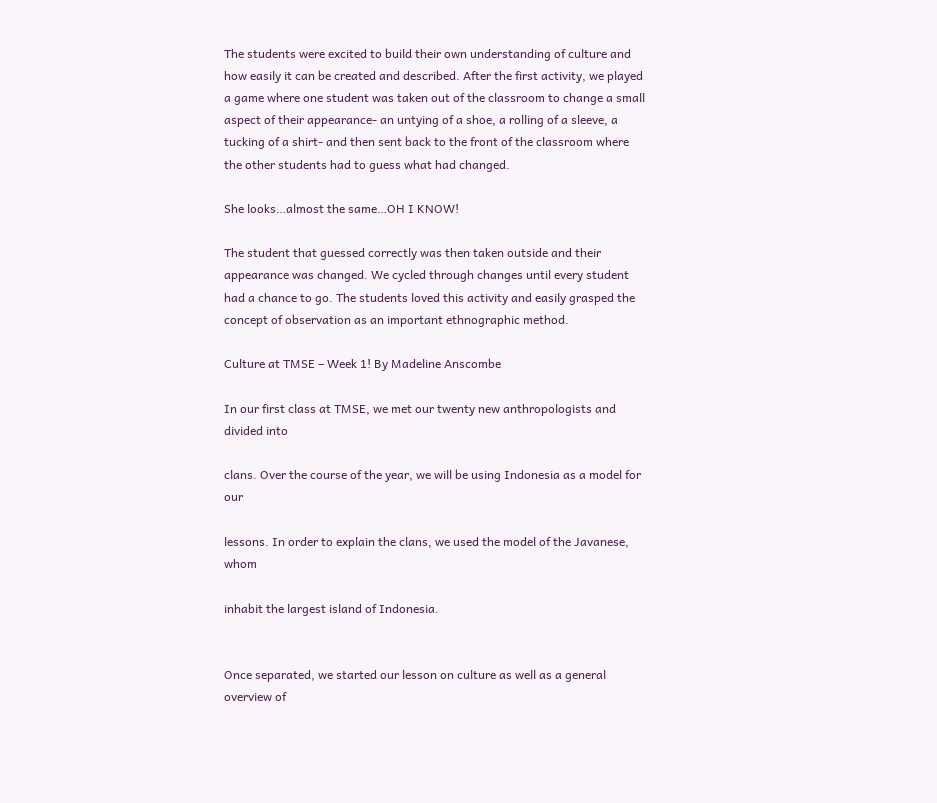The students were excited to build their own understanding of culture and how easily it can be created and described. After the first activity, we played a game where one student was taken out of the classroom to change a small aspect of their appearance- an untying of a shoe, a rolling of a sleeve, a tucking of a shirt- and then sent back to the front of the classroom where the other students had to guess what had changed.

She looks…almost the same…OH I KNOW!

The student that guessed correctly was then taken outside and their appearance was changed. We cycled through changes until every student had a chance to go. The students loved this activity and easily grasped the concept of observation as an important ethnographic method.

Culture at TMSE – Week 1! By Madeline Anscombe

In our first class at TMSE, we met our twenty new anthropologists and divided into

clans. Over the course of the year, we will be using Indonesia as a model for our

lessons. In order to explain the clans, we used the model of the Javanese, whom

inhabit the largest island of Indonesia.


Once separated, we started our lesson on culture as well as a general overview of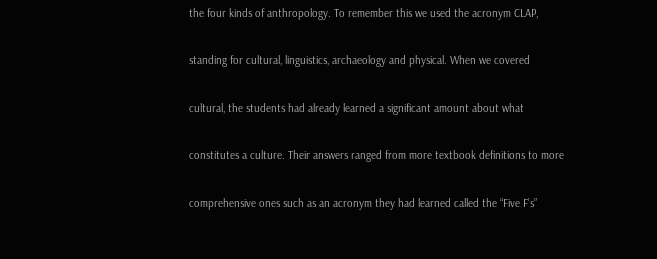the four kinds of anthropology. To remember this we used the acronym CLAP,

standing for cultural, linguistics, archaeology and physical. When we covered

cultural, the students had already learned a significant amount about what

constitutes a culture. Their answers ranged from more textbook definitions to more

comprehensive ones such as an acronym they had learned called the “Five F’s”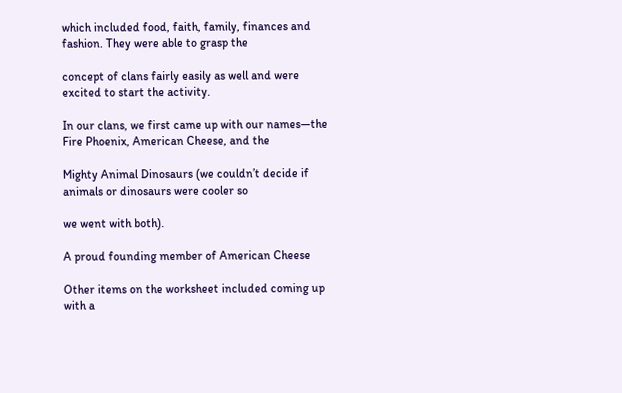which included food, faith, family, finances and fashion. They were able to grasp the

concept of clans fairly easily as well and were excited to start the activity.

In our clans, we first came up with our names—the Fire Phoenix, American Cheese, and the

Mighty Animal Dinosaurs (we couldn’t decide if animals or dinosaurs were cooler so

we went with both).

A proud founding member of American Cheese

Other items on the worksheet included coming up with a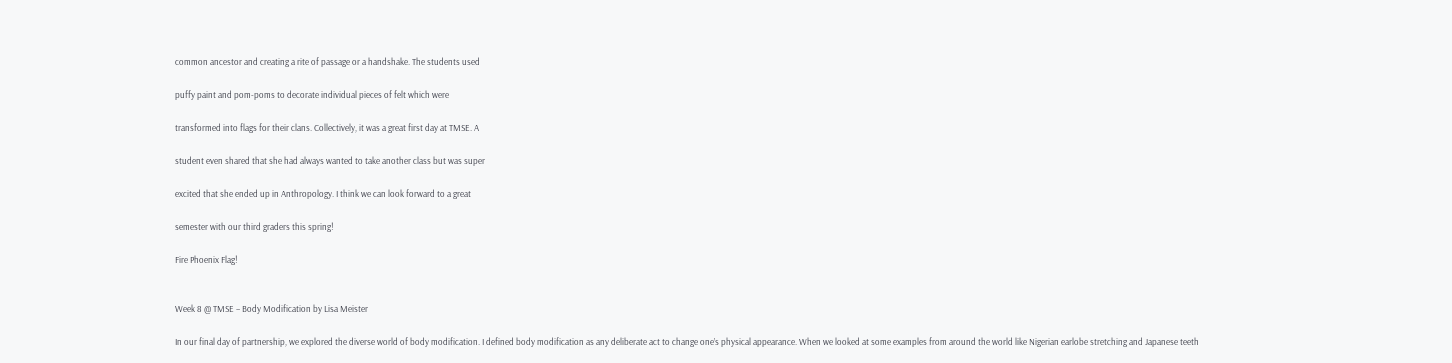common ancestor and creating a rite of passage or a handshake. The students used

puffy paint and pom-poms to decorate individual pieces of felt which were

transformed into flags for their clans. Collectively, it was a great first day at TMSE. A

student even shared that she had always wanted to take another class but was super

excited that she ended up in Anthropology. I think we can look forward to a great

semester with our third graders this spring!

Fire Phoenix Flag!


Week 8 @ TMSE – Body Modification by Lisa Meister

In our final day of partnership, we explored the diverse world of body modification. I defined body modification as any deliberate act to change one’s physical appearance. When we looked at some examples from around the world like Nigerian earlobe stretching and Japanese teeth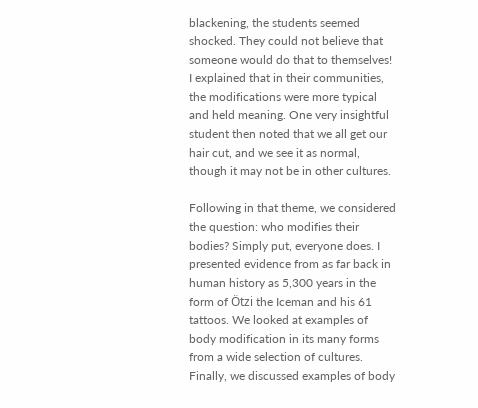blackening, the students seemed shocked. They could not believe that someone would do that to themselves! I explained that in their communities, the modifications were more typical and held meaning. One very insightful student then noted that we all get our hair cut, and we see it as normal, though it may not be in other cultures.

Following in that theme, we considered the question: who modifies their bodies? Simply put, everyone does. I presented evidence from as far back in human history as 5,300 years in the form of Ötzi the Iceman and his 61 tattoos. We looked at examples of body modification in its many forms from a wide selection of cultures. Finally, we discussed examples of body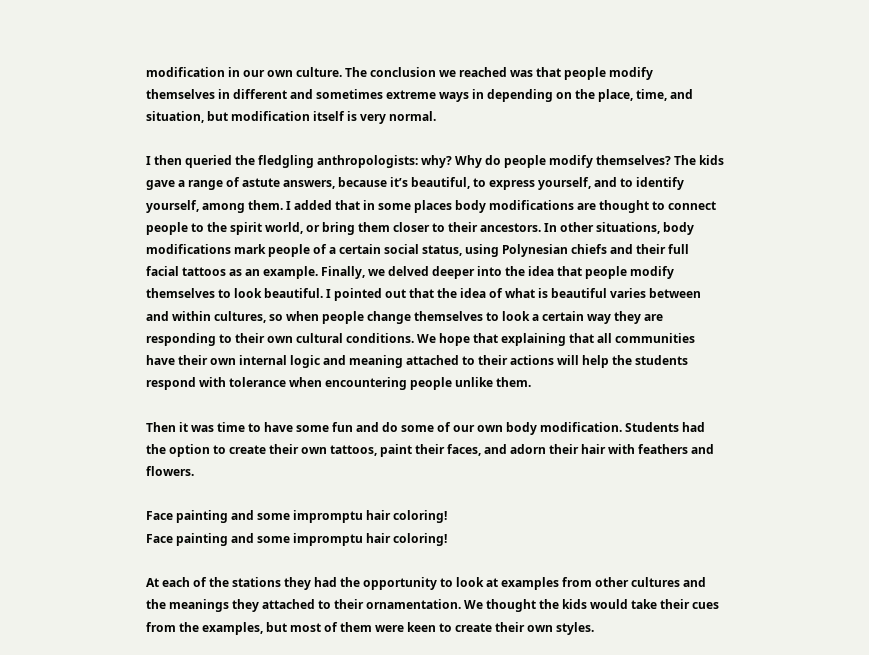modification in our own culture. The conclusion we reached was that people modify themselves in different and sometimes extreme ways in depending on the place, time, and situation, but modification itself is very normal.

I then queried the fledgling anthropologists: why? Why do people modify themselves? The kids gave a range of astute answers, because it’s beautiful, to express yourself, and to identify yourself, among them. I added that in some places body modifications are thought to connect people to the spirit world, or bring them closer to their ancestors. In other situations, body modifications mark people of a certain social status, using Polynesian chiefs and their full facial tattoos as an example. Finally, we delved deeper into the idea that people modify themselves to look beautiful. I pointed out that the idea of what is beautiful varies between and within cultures, so when people change themselves to look a certain way they are responding to their own cultural conditions. We hope that explaining that all communities have their own internal logic and meaning attached to their actions will help the students respond with tolerance when encountering people unlike them.

Then it was time to have some fun and do some of our own body modification. Students had the option to create their own tattoos, paint their faces, and adorn their hair with feathers and flowers.

Face painting and some impromptu hair coloring!
Face painting and some impromptu hair coloring!

At each of the stations they had the opportunity to look at examples from other cultures and the meanings they attached to their ornamentation. We thought the kids would take their cues from the examples, but most of them were keen to create their own styles.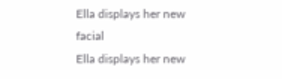Ella displays her new facial
Ella displays her new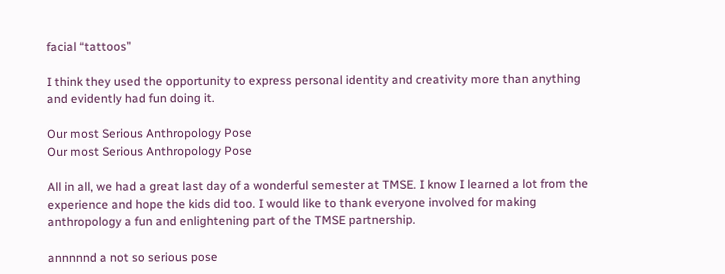facial “tattoos”

I think they used the opportunity to express personal identity and creativity more than anything and evidently had fun doing it.

Our most Serious Anthropology Pose
Our most Serious Anthropology Pose

All in all, we had a great last day of a wonderful semester at TMSE. I know I learned a lot from the experience and hope the kids did too. I would like to thank everyone involved for making anthropology a fun and enlightening part of the TMSE partnership.

annnnnd a not so serious pose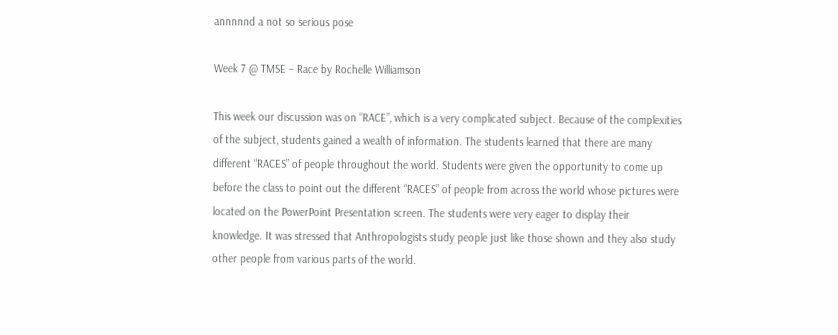annnnnd a not so serious pose

Week 7 @ TMSE – Race by Rochelle Williamson

This week our discussion was on “RACE”, which is a very complicated subject. Because of the complexities of the subject, students gained a wealth of information. The students learned that there are many different “RACES” of people throughout the world. Students were given the opportunity to come up before the class to point out the different “RACES” of people from across the world whose pictures were located on the PowerPoint Presentation screen. The students were very eager to display their knowledge. It was stressed that Anthropologists study people just like those shown and they also study other people from various parts of the world.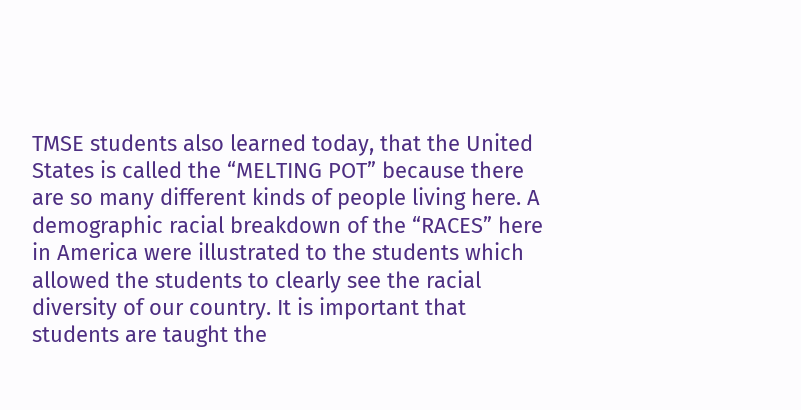TMSE students also learned today, that the United States is called the “MELTING POT” because there are so many different kinds of people living here. A demographic racial breakdown of the “RACES” here in America were illustrated to the students which allowed the students to clearly see the racial diversity of our country. It is important that students are taught the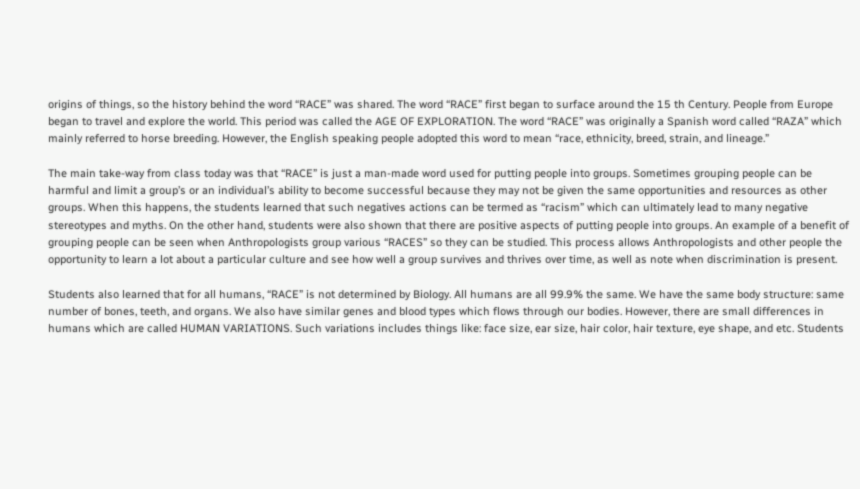origins of things, so the history behind the word “RACE” was shared. The word “RACE” first began to surface around the 15 th Century. People from Europe began to travel and explore the world. This period was called the AGE OF EXPLORATION. The word “RACE” was originally a Spanish word called “RAZA” which mainly referred to horse breeding. However, the English speaking people adopted this word to mean “race, ethnicity, breed, strain, and lineage.”

The main take-way from class today was that “RACE” is just a man-made word used for putting people into groups. Sometimes grouping people can be harmful and limit a group’s or an individual’s ability to become successful because they may not be given the same opportunities and resources as other groups. When this happens, the students learned that such negatives actions can be termed as “racism” which can ultimately lead to many negative stereotypes and myths. On the other hand, students were also shown that there are positive aspects of putting people into groups. An example of a benefit of grouping people can be seen when Anthropologists group various “RACES” so they can be studied. This process allows Anthropologists and other people the opportunity to learn a lot about a particular culture and see how well a group survives and thrives over time, as well as note when discrimination is present.

Students also learned that for all humans, “RACE” is not determined by Biology. All humans are all 99.9% the same. We have the same body structure: same number of bones, teeth, and organs. We also have similar genes and blood types which flows through our bodies. However, there are small differences in humans which are called HUMAN VARIATIONS. Such variations includes things like: face size, ear size, hair color, hair texture, eye shape, and etc. Students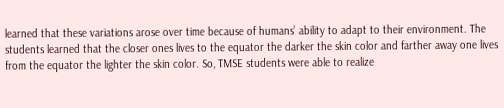learned that these variations arose over time because of humans’ ability to adapt to their environment. The students learned that the closer ones lives to the equator the darker the skin color and farther away one lives from the equator the lighter the skin color. So, TMSE students were able to realize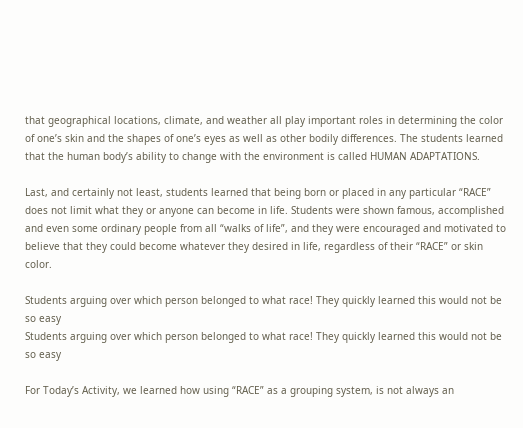that geographical locations, climate, and weather all play important roles in determining the color of one’s skin and the shapes of one’s eyes as well as other bodily differences. The students learned that the human body’s ability to change with the environment is called HUMAN ADAPTATIONS.

Last, and certainly not least, students learned that being born or placed in any particular “RACE” does not limit what they or anyone can become in life. Students were shown famous, accomplished and even some ordinary people from all “walks of life”, and they were encouraged and motivated to believe that they could become whatever they desired in life, regardless of their “RACE” or skin color.

Students arguing over which person belonged to what race! They quickly learned this would not be so easy
Students arguing over which person belonged to what race! They quickly learned this would not be so easy

For Today’s Activity, we learned how using “RACE” as a grouping system, is not always an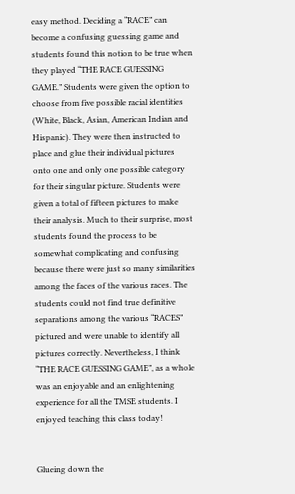easy method. Deciding a “RACE” can become a confusing guessing game and students found this notion to be true when they played “THE RACE GUESSING GAME.” Students were given the option to choose from five possible racial identities (White, Black, Asian, American Indian and Hispanic). They were then instructed to place and glue their individual pictures onto one and only one possible category for their singular picture. Students were given a total of fifteen pictures to make their analysis. Much to their surprise, most students found the process to be somewhat complicating and confusing because there were just so many similarities among the faces of the various races. The students could not find true definitive separations among the various “RACES” pictured and were unable to identify all pictures correctly. Nevertheless, I think “THE RACE GUESSING GAME”, as a whole was an enjoyable and an enlightening experience for all the TMSE students. I enjoyed teaching this class today!


Glueing down the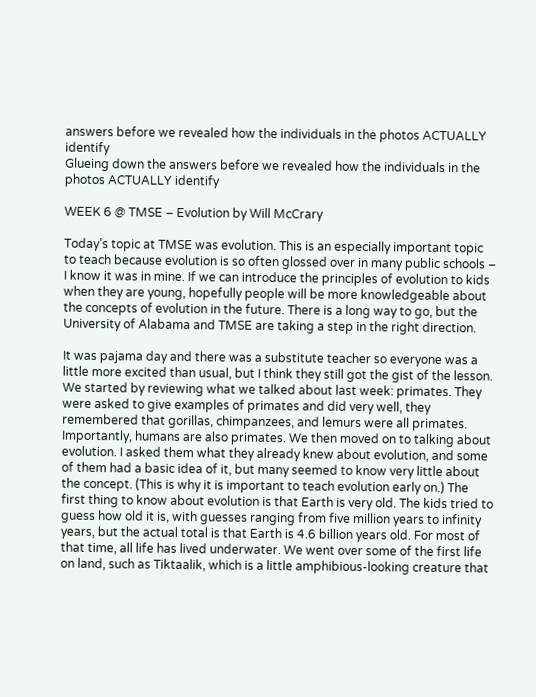answers before we revealed how the individuals in the photos ACTUALLY identify
Glueing down the answers before we revealed how the individuals in the photos ACTUALLY identify

WEEK 6 @ TMSE – Evolution by Will McCrary

Today’s topic at TMSE was evolution. This is an especially important topic to teach because evolution is so often glossed over in many public schools – I know it was in mine. If we can introduce the principles of evolution to kids when they are young, hopefully people will be more knowledgeable about the concepts of evolution in the future. There is a long way to go, but the University of Alabama and TMSE are taking a step in the right direction.

It was pajama day and there was a substitute teacher so everyone was a little more excited than usual, but I think they still got the gist of the lesson. We started by reviewing what we talked about last week: primates. They were asked to give examples of primates and did very well, they remembered that gorillas, chimpanzees, and lemurs were all primates. Importantly, humans are also primates. We then moved on to talking about evolution. I asked them what they already knew about evolution, and some of them had a basic idea of it, but many seemed to know very little about the concept. (This is why it is important to teach evolution early on.) The first thing to know about evolution is that Earth is very old. The kids tried to guess how old it is, with guesses ranging from five million years to infinity years, but the actual total is that Earth is 4.6 billion years old. For most of that time, all life has lived underwater. We went over some of the first life on land, such as Tiktaalik, which is a little amphibious-looking creature that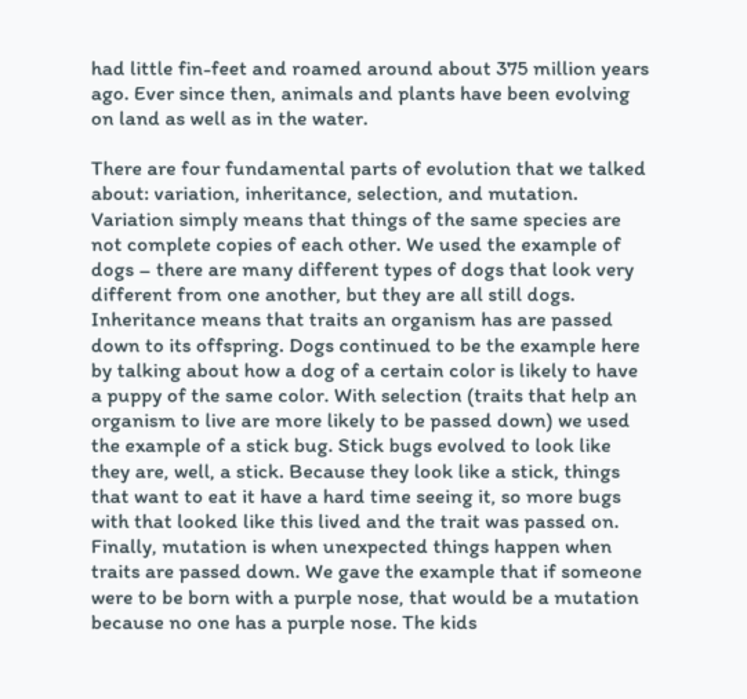had little fin-feet and roamed around about 375 million years ago. Ever since then, animals and plants have been evolving on land as well as in the water.

There are four fundamental parts of evolution that we talked about: variation, inheritance, selection, and mutation. Variation simply means that things of the same species are not complete copies of each other. We used the example of dogs – there are many different types of dogs that look very different from one another, but they are all still dogs. Inheritance means that traits an organism has are passed down to its offspring. Dogs continued to be the example here by talking about how a dog of a certain color is likely to have a puppy of the same color. With selection (traits that help an organism to live are more likely to be passed down) we used the example of a stick bug. Stick bugs evolved to look like they are, well, a stick. Because they look like a stick, things that want to eat it have a hard time seeing it, so more bugs with that looked like this lived and the trait was passed on. Finally, mutation is when unexpected things happen when traits are passed down. We gave the example that if someone were to be born with a purple nose, that would be a mutation because no one has a purple nose. The kids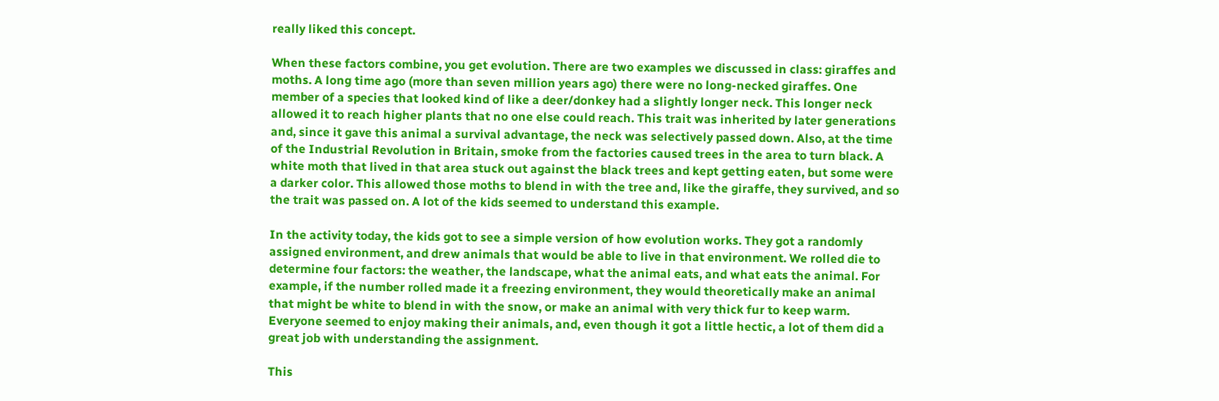really liked this concept.

When these factors combine, you get evolution. There are two examples we discussed in class: giraffes and moths. A long time ago (more than seven million years ago) there were no long-necked giraffes. One member of a species that looked kind of like a deer/donkey had a slightly longer neck. This longer neck allowed it to reach higher plants that no one else could reach. This trait was inherited by later generations and, since it gave this animal a survival advantage, the neck was selectively passed down. Also, at the time of the Industrial Revolution in Britain, smoke from the factories caused trees in the area to turn black. A white moth that lived in that area stuck out against the black trees and kept getting eaten, but some were a darker color. This allowed those moths to blend in with the tree and, like the giraffe, they survived, and so the trait was passed on. A lot of the kids seemed to understand this example.

In the activity today, the kids got to see a simple version of how evolution works. They got a randomly assigned environment, and drew animals that would be able to live in that environment. We rolled die to determine four factors: the weather, the landscape, what the animal eats, and what eats the animal. For example, if the number rolled made it a freezing environment, they would theoretically make an animal that might be white to blend in with the snow, or make an animal with very thick fur to keep warm. Everyone seemed to enjoy making their animals, and, even though it got a little hectic, a lot of them did a great job with understanding the assignment.

This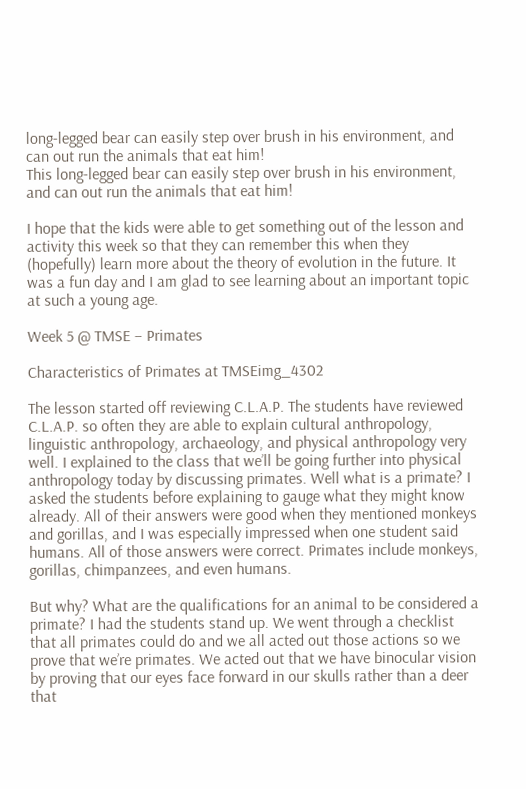long-legged bear can easily step over brush in his environment, and can out run the animals that eat him!
This long-legged bear can easily step over brush in his environment, and can out run the animals that eat him!

I hope that the kids were able to get something out of the lesson and activity this week so that they can remember this when they (hopefully) learn more about the theory of evolution in the future. It was a fun day and I am glad to see learning about an important topic at such a young age.

Week 5 @ TMSE – Primates

Characteristics of Primates at TMSEimg_4302

The lesson started off reviewing C.L.A.P. The students have reviewed C.L.A.P. so often they are able to explain cultural anthropology, linguistic anthropology, archaeology, and physical anthropology very well. I explained to the class that we’ll be going further into physical anthropology today by discussing primates. Well what is a primate? I asked the students before explaining to gauge what they might know already. All of their answers were good when they mentioned monkeys and gorillas, and I was especially impressed when one student said humans. All of those answers were correct. Primates include monkeys, gorillas, chimpanzees, and even humans.

But why? What are the qualifications for an animal to be considered a primate? I had the students stand up. We went through a checklist that all primates could do and we all acted out those actions so we prove that we’re primates. We acted out that we have binocular vision by proving that our eyes face forward in our skulls rather than a deer that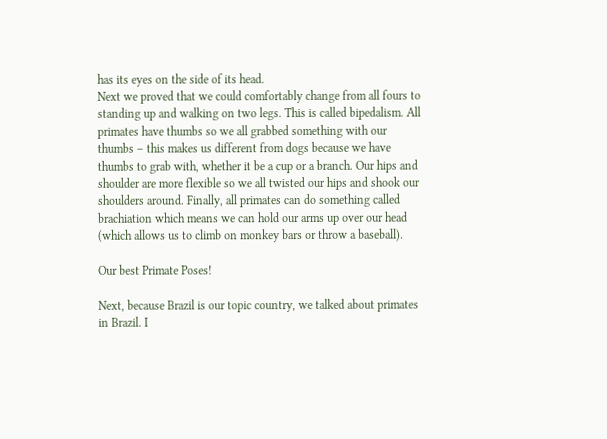has its eyes on the side of its head.
Next we proved that we could comfortably change from all fours to standing up and walking on two legs. This is called bipedalism. All primates have thumbs so we all grabbed something with our thumbs – this makes us different from dogs because we have thumbs to grab with, whether it be a cup or a branch. Our hips and shoulder are more flexible so we all twisted our hips and shook our shoulders around. Finally, all primates can do something called brachiation which means we can hold our arms up over our head (which allows us to climb on monkey bars or throw a baseball).

Our best Primate Poses!

Next, because Brazil is our topic country, we talked about primates in Brazil. I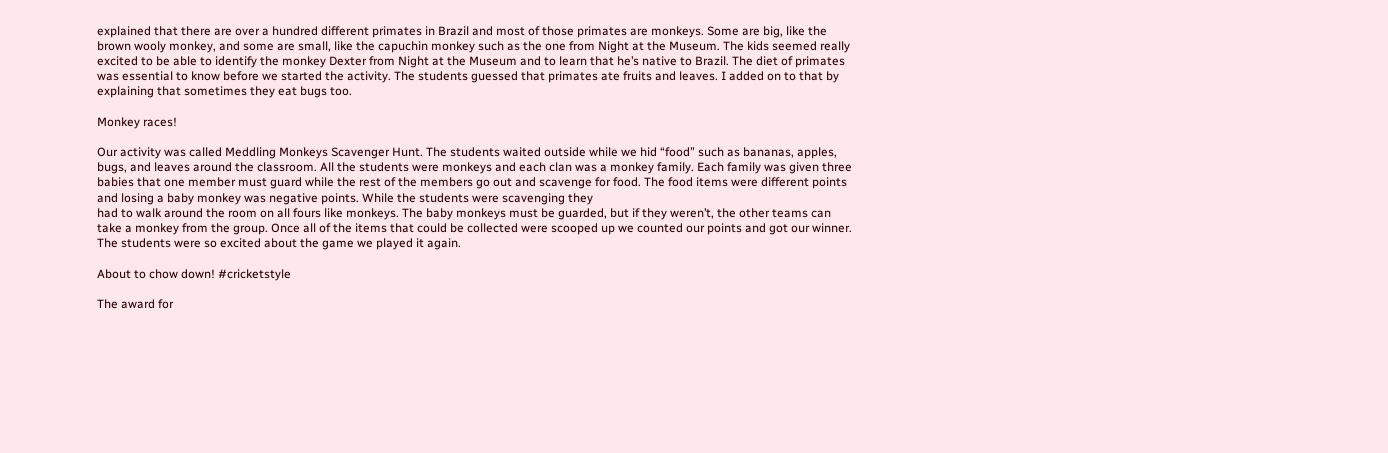explained that there are over a hundred different primates in Brazil and most of those primates are monkeys. Some are big, like the brown wooly monkey, and some are small, like the capuchin monkey such as the one from Night at the Museum. The kids seemed really excited to be able to identify the monkey Dexter from Night at the Museum and to learn that he’s native to Brazil. The diet of primates was essential to know before we started the activity. The students guessed that primates ate fruits and leaves. I added on to that by explaining that sometimes they eat bugs too.

Monkey races!

Our activity was called Meddling Monkeys Scavenger Hunt. The students waited outside while we hid “food” such as bananas, apples, bugs, and leaves around the classroom. All the students were monkeys and each clan was a monkey family. Each family was given three babies that one member must guard while the rest of the members go out and scavenge for food. The food items were different points and losing a baby monkey was negative points. While the students were scavenging they
had to walk around the room on all fours like monkeys. The baby monkeys must be guarded, but if they weren’t, the other teams can take a monkey from the group. Once all of the items that could be collected were scooped up we counted our points and got our winner. The students were so excited about the game we played it again.

About to chow down! #cricketstyle

The award for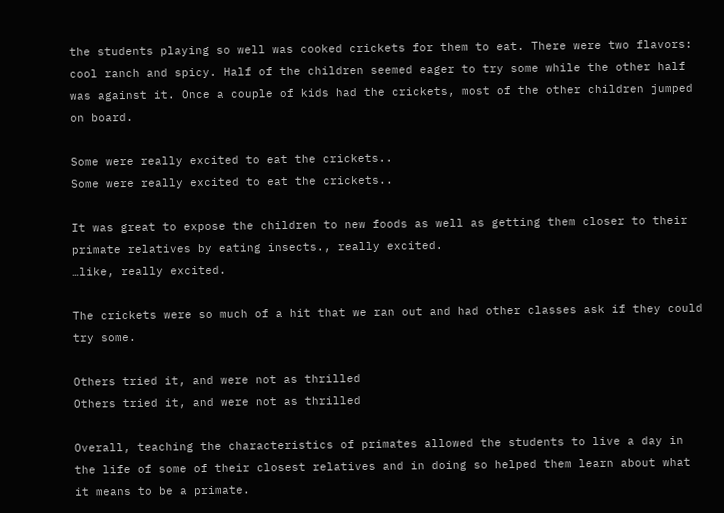the students playing so well was cooked crickets for them to eat. There were two flavors: cool ranch and spicy. Half of the children seemed eager to try some while the other half was against it. Once a couple of kids had the crickets, most of the other children jumped on board.

Some were really excited to eat the crickets..
Some were really excited to eat the crickets..

It was great to expose the children to new foods as well as getting them closer to their primate relatives by eating insects., really excited.
…like, really excited.

The crickets were so much of a hit that we ran out and had other classes ask if they could try some.

Others tried it, and were not as thrilled
Others tried it, and were not as thrilled

Overall, teaching the characteristics of primates allowed the students to live a day in the life of some of their closest relatives and in doing so helped them learn about what it means to be a primate.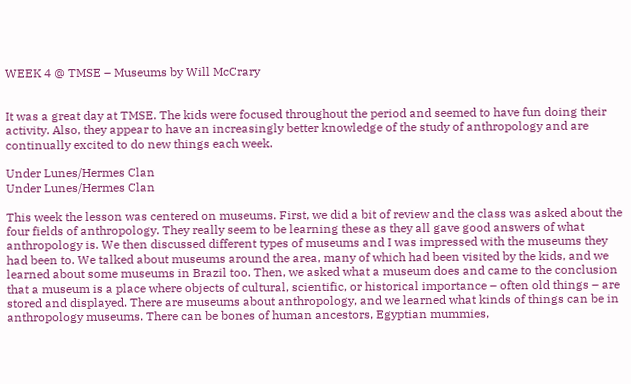WEEK 4 @ TMSE – Museums by Will McCrary


It was a great day at TMSE. The kids were focused throughout the period and seemed to have fun doing their activity. Also, they appear to have an increasingly better knowledge of the study of anthropology and are continually excited to do new things each week.

Under Lunes/Hermes Clan
Under Lunes/Hermes Clan

This week the lesson was centered on museums. First, we did a bit of review and the class was asked about the four fields of anthropology. They really seem to be learning these as they all gave good answers of what anthropology is. We then discussed different types of museums and I was impressed with the museums they had been to. We talked about museums around the area, many of which had been visited by the kids, and we learned about some museums in Brazil too. Then, we asked what a museum does and came to the conclusion that a museum is a place where objects of cultural, scientific, or historical importance – often old things – are stored and displayed. There are museums about anthropology, and we learned what kinds of things can be in anthropology museums. There can be bones of human ancestors, Egyptian mummies,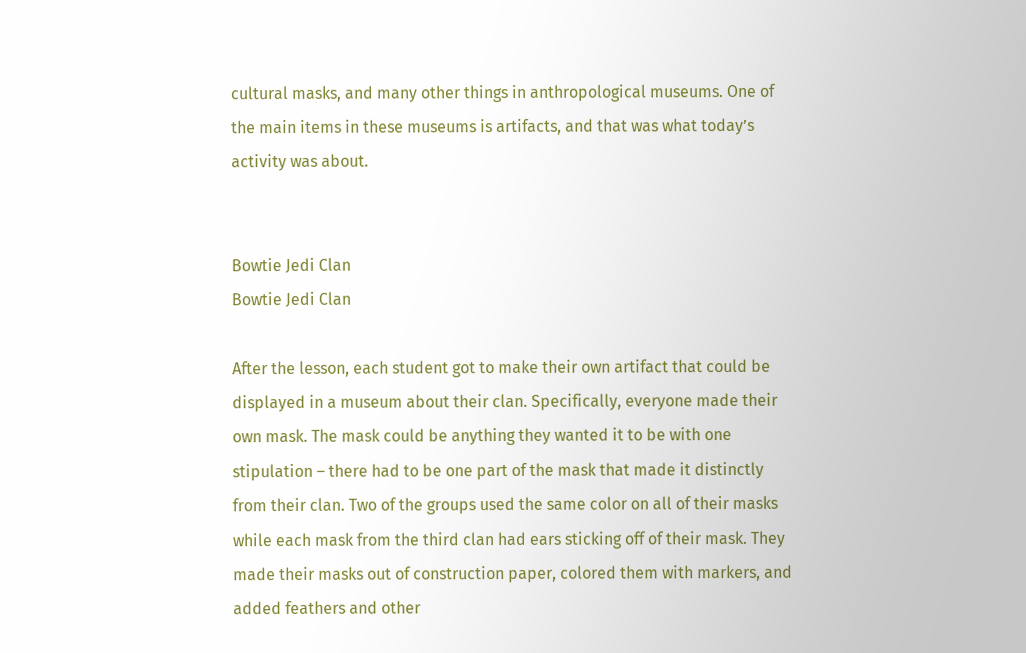cultural masks, and many other things in anthropological museums. One of the main items in these museums is artifacts, and that was what today’s activity was about.


Bowtie Jedi Clan
Bowtie Jedi Clan

After the lesson, each student got to make their own artifact that could be displayed in a museum about their clan. Specifically, everyone made their own mask. The mask could be anything they wanted it to be with one stipulation – there had to be one part of the mask that made it distinctly from their clan. Two of the groups used the same color on all of their masks while each mask from the third clan had ears sticking off of their mask. They made their masks out of construction paper, colored them with markers, and added feathers and other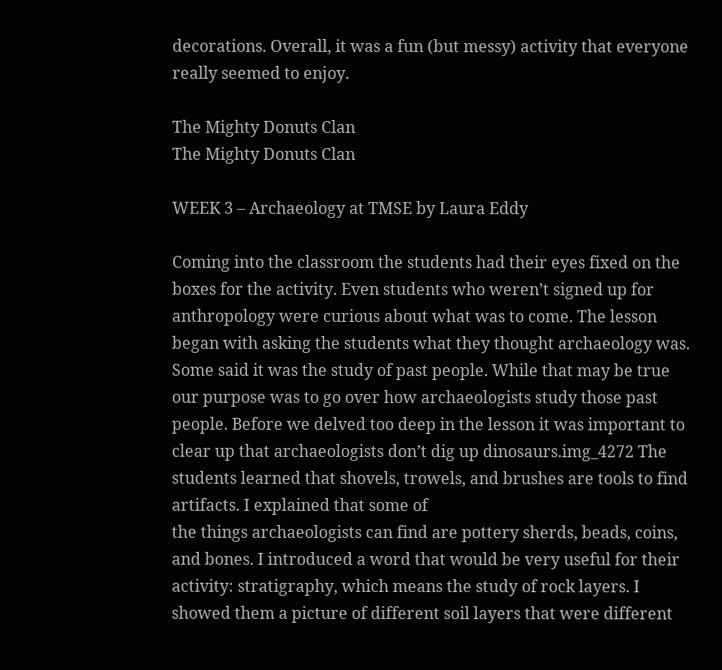decorations. Overall, it was a fun (but messy) activity that everyone really seemed to enjoy.

The Mighty Donuts Clan
The Mighty Donuts Clan

WEEK 3 – Archaeology at TMSE by Laura Eddy

Coming into the classroom the students had their eyes fixed on the boxes for the activity. Even students who weren’t signed up for anthropology were curious about what was to come. The lesson began with asking the students what they thought archaeology was. Some said it was the study of past people. While that may be true our purpose was to go over how archaeologists study those past people. Before we delved too deep in the lesson it was important to clear up that archaeologists don’t dig up dinosaurs.img_4272 The students learned that shovels, trowels, and brushes are tools to find artifacts. I explained that some of
the things archaeologists can find are pottery sherds, beads, coins, and bones. I introduced a word that would be very useful for their activity: stratigraphy, which means the study of rock layers. I showed them a picture of different soil layers that were different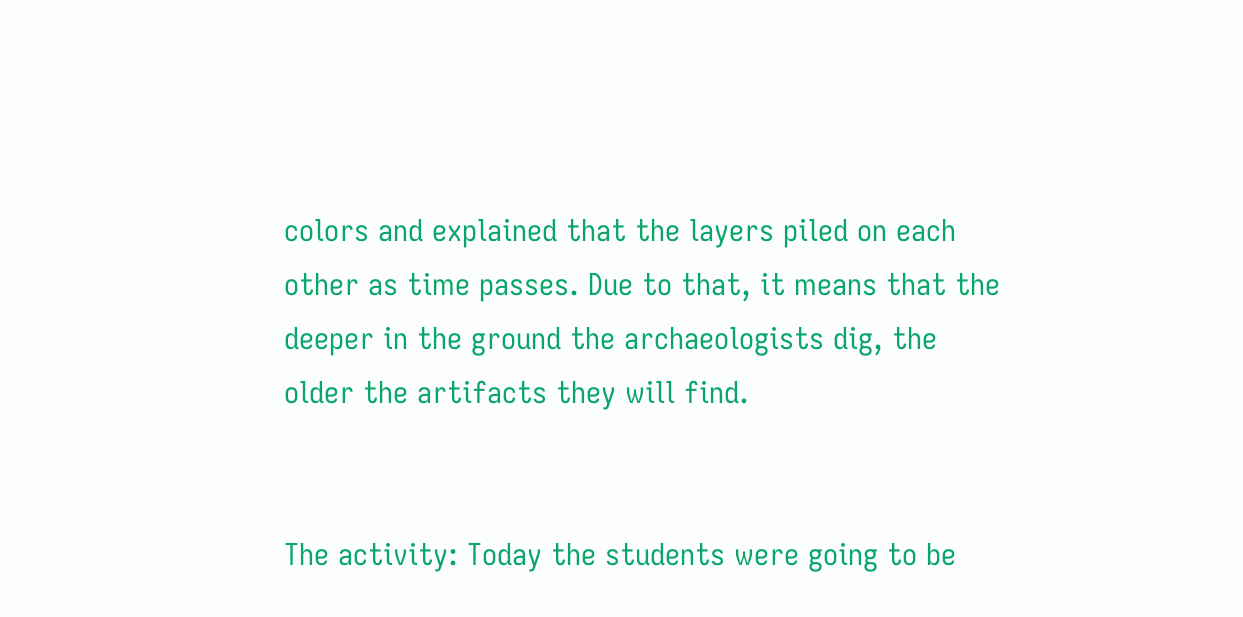colors and explained that the layers piled on each other as time passes. Due to that, it means that the deeper in the ground the archaeologists dig, the older the artifacts they will find.


The activity: Today the students were going to be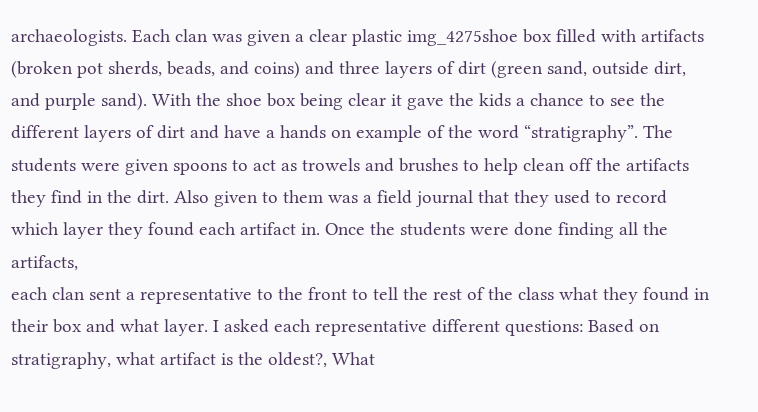archaeologists. Each clan was given a clear plastic img_4275shoe box filled with artifacts (broken pot sherds, beads, and coins) and three layers of dirt (green sand, outside dirt, and purple sand). With the shoe box being clear it gave the kids a chance to see the different layers of dirt and have a hands on example of the word “stratigraphy”. The students were given spoons to act as trowels and brushes to help clean off the artifacts they find in the dirt. Also given to them was a field journal that they used to record which layer they found each artifact in. Once the students were done finding all the artifacts,
each clan sent a representative to the front to tell the rest of the class what they found in their box and what layer. I asked each representative different questions: Based on stratigraphy, what artifact is the oldest?, What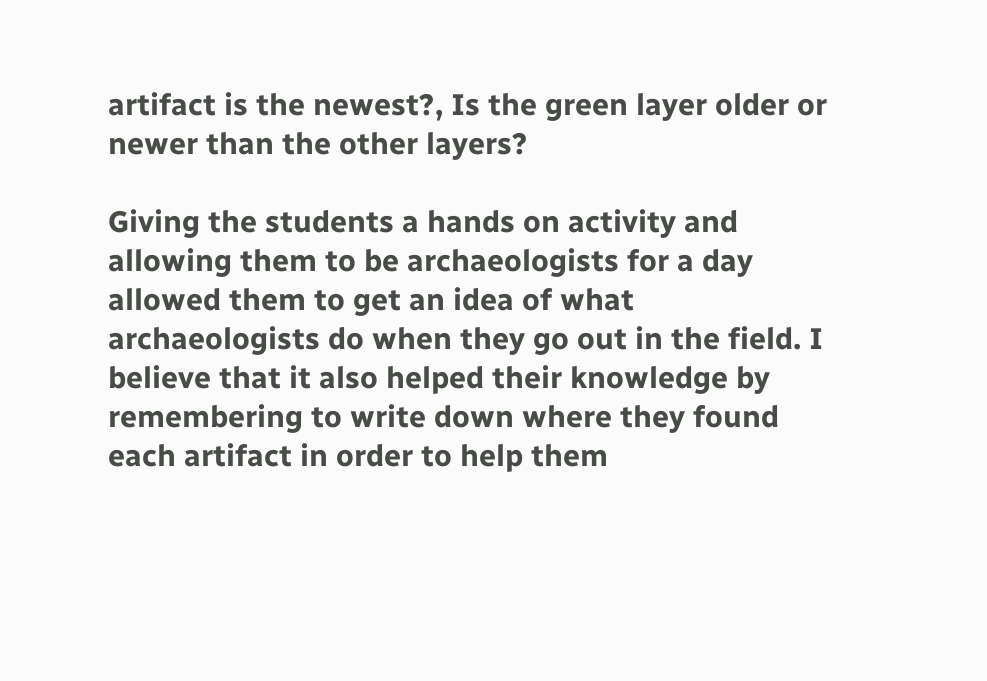artifact is the newest?, Is the green layer older or newer than the other layers?

Giving the students a hands on activity and allowing them to be archaeologists for a day allowed them to get an idea of what archaeologists do when they go out in the field. I believe that it also helped their knowledge by remembering to write down where they found each artifact in order to help them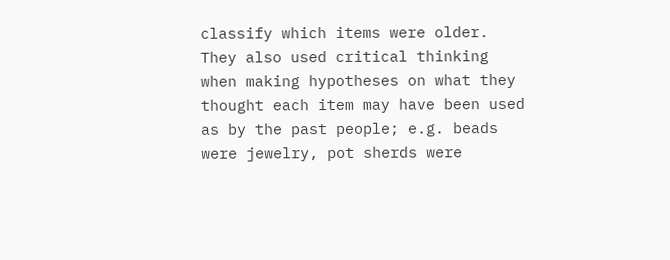classify which items were older. They also used critical thinking when making hypotheses on what they thought each item may have been used as by the past people; e.g. beads were jewelry, pot sherds were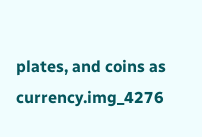plates, and coins as currency.img_4276